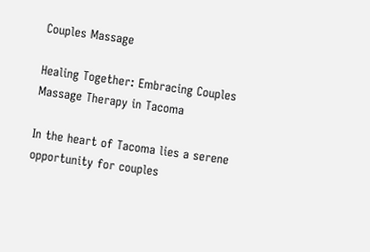Couples Massage

Healing Together: Embracing Couples Massage Therapy in Tacoma

In the heart of Tacoma lies a serene opportunity for couples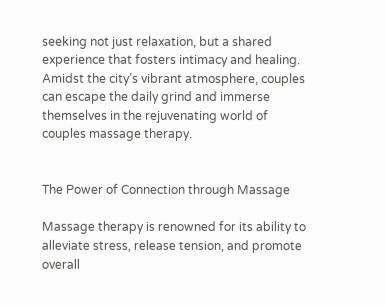seeking not just relaxation, but a shared experience that fosters intimacy and healing. Amidst the city’s vibrant atmosphere, couples can escape the daily grind and immerse themselves in the rejuvenating world of couples massage therapy.


The Power of Connection through Massage

Massage therapy is renowned for its ability to alleviate stress, release tension, and promote overall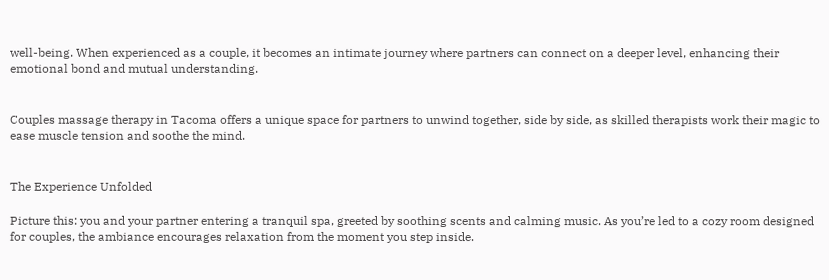well-being. When experienced as a couple, it becomes an intimate journey where partners can connect on a deeper level, enhancing their emotional bond and mutual understanding.


Couples massage therapy in Tacoma offers a unique space for partners to unwind together, side by side, as skilled therapists work their magic to ease muscle tension and soothe the mind.


The Experience Unfolded

Picture this: you and your partner entering a tranquil spa, greeted by soothing scents and calming music. As you’re led to a cozy room designed for couples, the ambiance encourages relaxation from the moment you step inside.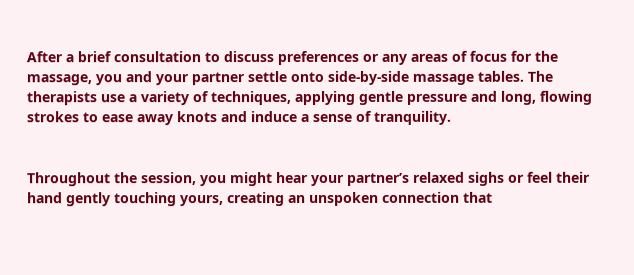After a brief consultation to discuss preferences or any areas of focus for the massage, you and your partner settle onto side-by-side massage tables. The therapists use a variety of techniques, applying gentle pressure and long, flowing strokes to ease away knots and induce a sense of tranquility.


Throughout the session, you might hear your partner’s relaxed sighs or feel their hand gently touching yours, creating an unspoken connection that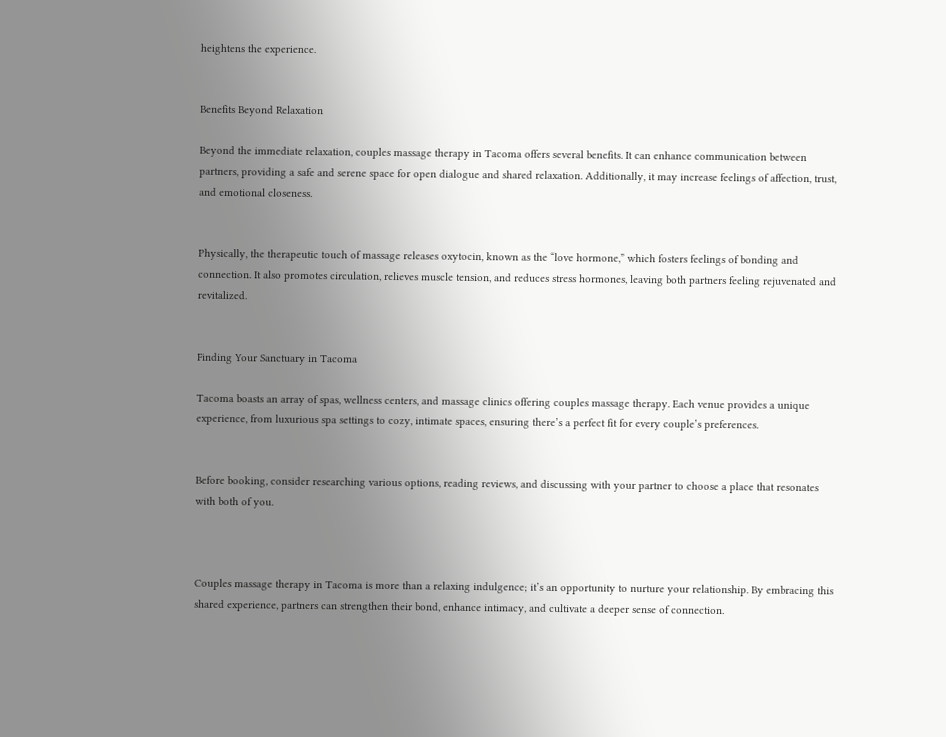heightens the experience.


Benefits Beyond Relaxation

Beyond the immediate relaxation, couples massage therapy in Tacoma offers several benefits. It can enhance communication between partners, providing a safe and serene space for open dialogue and shared relaxation. Additionally, it may increase feelings of affection, trust, and emotional closeness.


Physically, the therapeutic touch of massage releases oxytocin, known as the “love hormone,” which fosters feelings of bonding and connection. It also promotes circulation, relieves muscle tension, and reduces stress hormones, leaving both partners feeling rejuvenated and revitalized.


Finding Your Sanctuary in Tacoma

Tacoma boasts an array of spas, wellness centers, and massage clinics offering couples massage therapy. Each venue provides a unique experience, from luxurious spa settings to cozy, intimate spaces, ensuring there’s a perfect fit for every couple’s preferences.


Before booking, consider researching various options, reading reviews, and discussing with your partner to choose a place that resonates with both of you.



Couples massage therapy in Tacoma is more than a relaxing indulgence; it’s an opportunity to nurture your relationship. By embracing this shared experience, partners can strengthen their bond, enhance intimacy, and cultivate a deeper sense of connection.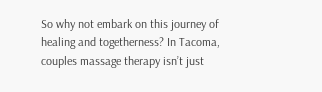So why not embark on this journey of healing and togetherness? In Tacoma, couples massage therapy isn’t just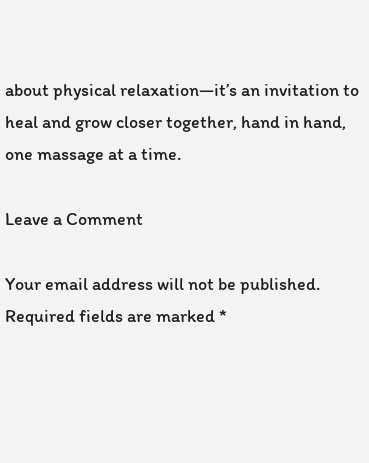about physical relaxation—it’s an invitation to heal and grow closer together, hand in hand, one massage at a time.

Leave a Comment

Your email address will not be published. Required fields are marked *